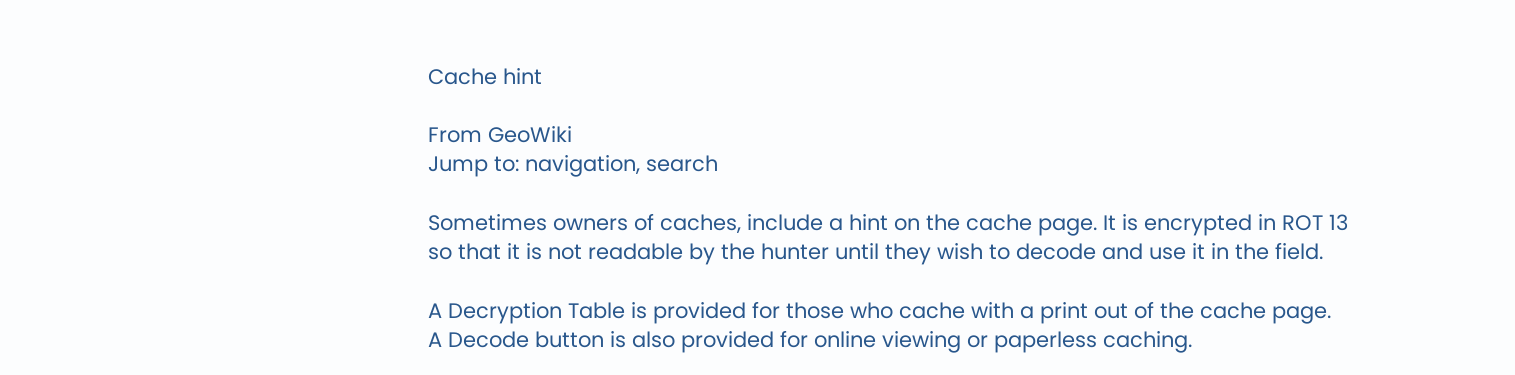Cache hint

From GeoWiki
Jump to: navigation, search

Sometimes owners of caches, include a hint on the cache page. It is encrypted in ROT 13 so that it is not readable by the hunter until they wish to decode and use it in the field.

A Decryption Table is provided for those who cache with a print out of the cache page. A Decode button is also provided for online viewing or paperless caching.